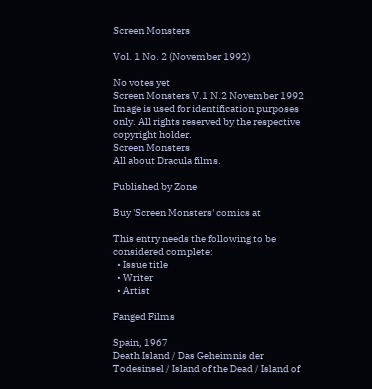Screen Monsters

Vol. 1 No. 2 (November 1992)

No votes yet
Screen Monsters V.1 N.2 November 1992
Image is used for identification purposes only. All rights reserved by the respective copyright holder.
Screen Monsters
All about Dracula films.

Published by Zone

Buy 'Screen Monsters' comics at

This entry needs the following to be considered complete:
  • Issue title
  • Writer
  • Artist

Fanged Films

Spain, 1967
Death Island / Das Geheimnis der Todesinsel / Island of the Dead / Island of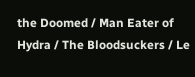the Doomed / Man Eater of Hydra / The Bloodsuckers / Le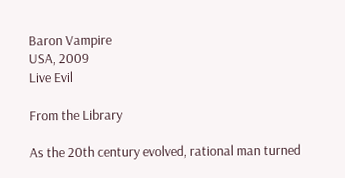Baron Vampire
USA, 2009
Live Evil

From the Library

As the 20th century evolved, rational man turned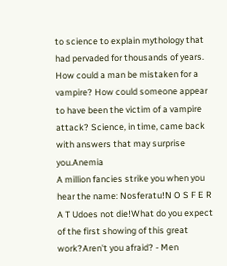to science to explain mythology that had pervaded for thousands of years. How could a man be mistaken for a vampire? How could someone appear to have been the victim of a vampire attack? Science, in time, came back with answers that may surprise you.Anemia
A million fancies strike you when you hear the name: Nosferatu!N O S F E R A T Udoes not die!What do you expect of the first showing of this great work?Aren't you afraid? - Men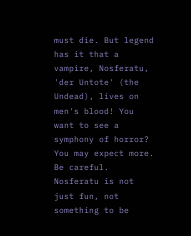must die. But legend has it that a vampire, Nosferatu, 'der Untote' (the Undead), lives on men's blood! You want to see a symphony of horror? You may expect more. Be careful. Nosferatu is not just fun, not something to be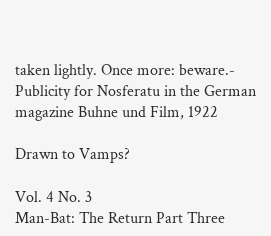taken lightly. Once more: beware.- Publicity for Nosferatu in the German magazine Buhne und Film, 1922

Drawn to Vamps?

Vol. 4 No. 3
Man-Bat: The Return Part Three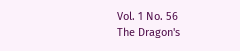Vol. 1 No. 56
The Dragon's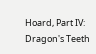Hoard, Part IV: Dragon's Teeth